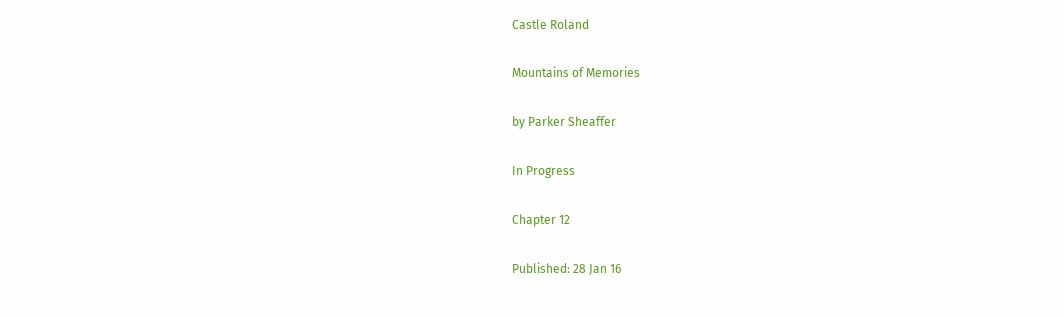Castle Roland

Mountains of Memories

by Parker Sheaffer

In Progress

Chapter 12

Published: 28 Jan 16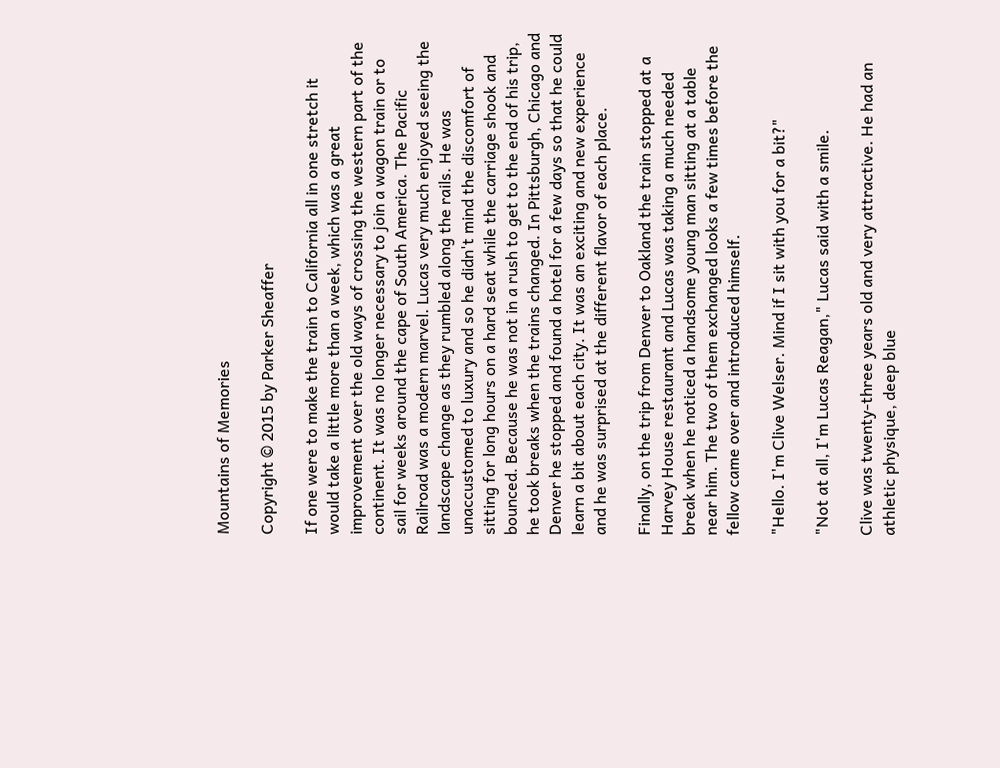Mountains of Memories

Copyright © 2015 by Parker Sheaffer

If one were to make the train to California all in one stretch it would take a little more than a week, which was a great improvement over the old ways of crossing the western part of the continent. It was no longer necessary to join a wagon train or to sail for weeks around the cape of South America. The Pacific Railroad was a modern marvel. Lucas very much enjoyed seeing the landscape change as they rumbled along the rails. He was unaccustomed to luxury and so he didn't mind the discomfort of sitting for long hours on a hard seat while the carriage shook and bounced. Because he was not in a rush to get to the end of his trip, he took breaks when the trains changed. In Pittsburgh, Chicago and Denver he stopped and found a hotel for a few days so that he could learn a bit about each city. It was an exciting and new experience and he was surprised at the different flavor of each place.

Finally, on the trip from Denver to Oakland the train stopped at a Harvey House restaurant and Lucas was taking a much needed break when he noticed a handsome young man sitting at a table near him. The two of them exchanged looks a few times before the fellow came over and introduced himself.

"Hello. I'm Clive Welser. Mind if I sit with you for a bit?"

"Not at all, I'm Lucas Reagan," Lucas said with a smile.

Clive was twenty-three years old and very attractive. He had an athletic physique, deep blue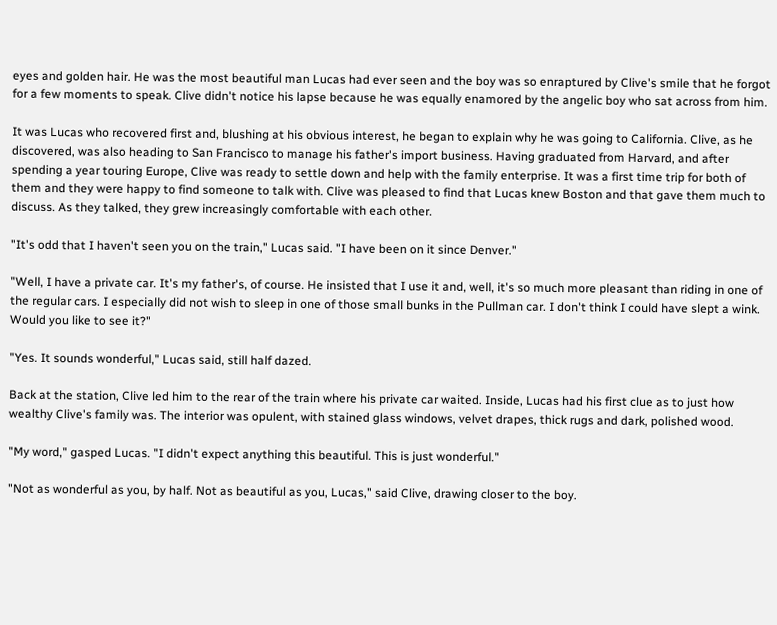eyes and golden hair. He was the most beautiful man Lucas had ever seen and the boy was so enraptured by Clive's smile that he forgot for a few moments to speak. Clive didn't notice his lapse because he was equally enamored by the angelic boy who sat across from him.

It was Lucas who recovered first and, blushing at his obvious interest, he began to explain why he was going to California. Clive, as he discovered, was also heading to San Francisco to manage his father's import business. Having graduated from Harvard, and after spending a year touring Europe, Clive was ready to settle down and help with the family enterprise. It was a first time trip for both of them and they were happy to find someone to talk with. Clive was pleased to find that Lucas knew Boston and that gave them much to discuss. As they talked, they grew increasingly comfortable with each other.

"It's odd that I haven't seen you on the train," Lucas said. "I have been on it since Denver."

"Well, I have a private car. It's my father's, of course. He insisted that I use it and, well, it's so much more pleasant than riding in one of the regular cars. I especially did not wish to sleep in one of those small bunks in the Pullman car. I don't think I could have slept a wink. Would you like to see it?"

"Yes. It sounds wonderful," Lucas said, still half dazed.

Back at the station, Clive led him to the rear of the train where his private car waited. Inside, Lucas had his first clue as to just how wealthy Clive's family was. The interior was opulent, with stained glass windows, velvet drapes, thick rugs and dark, polished wood.

"My word," gasped Lucas. "I didn't expect anything this beautiful. This is just wonderful."

"Not as wonderful as you, by half. Not as beautiful as you, Lucas," said Clive, drawing closer to the boy.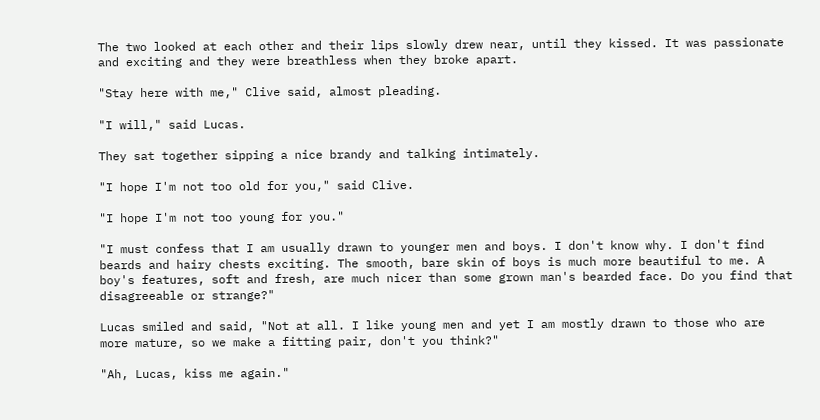The two looked at each other and their lips slowly drew near, until they kissed. It was passionate and exciting and they were breathless when they broke apart.

"Stay here with me," Clive said, almost pleading.

"I will," said Lucas.

They sat together sipping a nice brandy and talking intimately.

"I hope I'm not too old for you," said Clive.

"I hope I'm not too young for you."

"I must confess that I am usually drawn to younger men and boys. I don't know why. I don't find beards and hairy chests exciting. The smooth, bare skin of boys is much more beautiful to me. A boy's features, soft and fresh, are much nicer than some grown man's bearded face. Do you find that disagreeable or strange?"

Lucas smiled and said, "Not at all. I like young men and yet I am mostly drawn to those who are more mature, so we make a fitting pair, don't you think?"

"Ah, Lucas, kiss me again."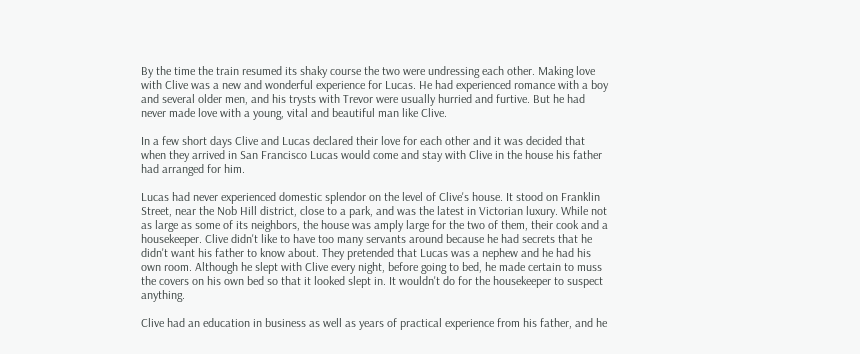By the time the train resumed its shaky course the two were undressing each other. Making love with Clive was a new and wonderful experience for Lucas. He had experienced romance with a boy and several older men, and his trysts with Trevor were usually hurried and furtive. But he had never made love with a young, vital and beautiful man like Clive.

In a few short days Clive and Lucas declared their love for each other and it was decided that when they arrived in San Francisco Lucas would come and stay with Clive in the house his father had arranged for him.

Lucas had never experienced domestic splendor on the level of Clive's house. It stood on Franklin Street, near the Nob Hill district, close to a park, and was the latest in Victorian luxury. While not as large as some of its neighbors, the house was amply large for the two of them, their cook and a housekeeper. Clive didn't like to have too many servants around because he had secrets that he didn't want his father to know about. They pretended that Lucas was a nephew and he had his own room. Although he slept with Clive every night, before going to bed, he made certain to muss the covers on his own bed so that it looked slept in. It wouldn't do for the housekeeper to suspect anything.

Clive had an education in business as well as years of practical experience from his father, and he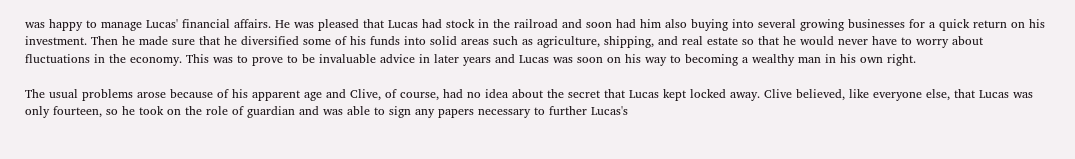was happy to manage Lucas' financial affairs. He was pleased that Lucas had stock in the railroad and soon had him also buying into several growing businesses for a quick return on his investment. Then he made sure that he diversified some of his funds into solid areas such as agriculture, shipping, and real estate so that he would never have to worry about fluctuations in the economy. This was to prove to be invaluable advice in later years and Lucas was soon on his way to becoming a wealthy man in his own right.

The usual problems arose because of his apparent age and Clive, of course, had no idea about the secret that Lucas kept locked away. Clive believed, like everyone else, that Lucas was only fourteen, so he took on the role of guardian and was able to sign any papers necessary to further Lucas's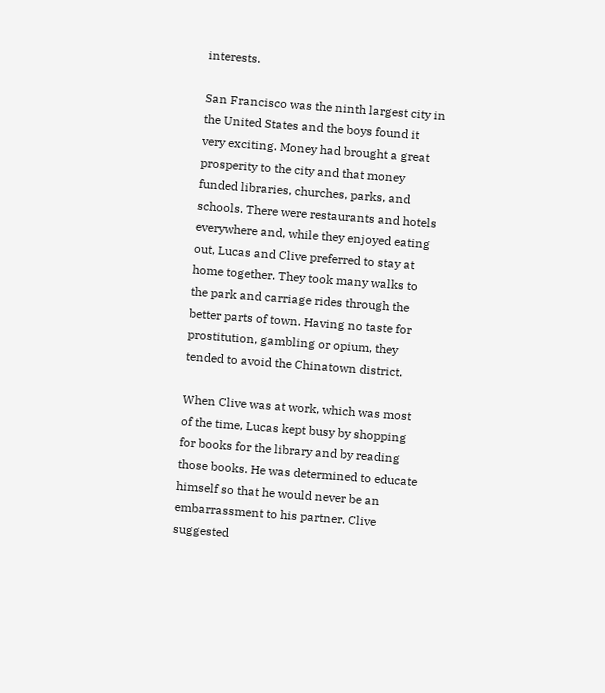interests.

San Francisco was the ninth largest city in the United States and the boys found it very exciting. Money had brought a great prosperity to the city and that money funded libraries, churches, parks, and schools. There were restaurants and hotels everywhere and, while they enjoyed eating out, Lucas and Clive preferred to stay at home together. They took many walks to the park and carriage rides through the better parts of town. Having no taste for prostitution, gambling or opium, they tended to avoid the Chinatown district.

When Clive was at work, which was most of the time, Lucas kept busy by shopping for books for the library and by reading those books. He was determined to educate himself so that he would never be an embarrassment to his partner. Clive suggested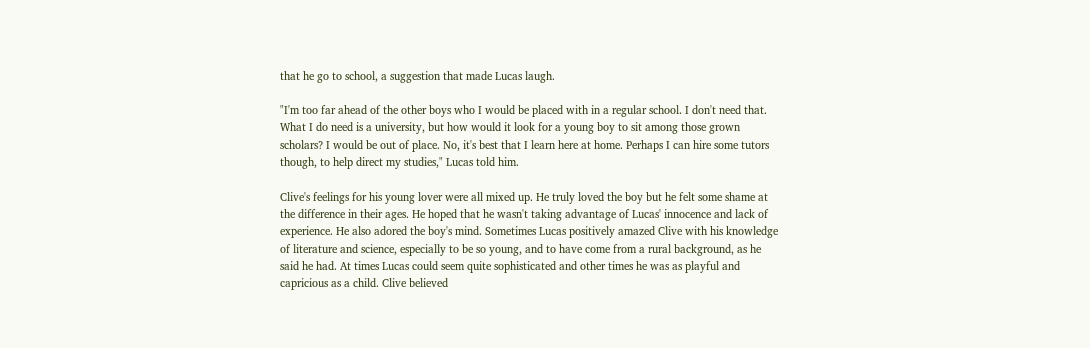that he go to school, a suggestion that made Lucas laugh.

"I'm too far ahead of the other boys who I would be placed with in a regular school. I don't need that. What I do need is a university, but how would it look for a young boy to sit among those grown scholars? I would be out of place. No, it's best that I learn here at home. Perhaps I can hire some tutors though, to help direct my studies," Lucas told him.

Clive's feelings for his young lover were all mixed up. He truly loved the boy but he felt some shame at the difference in their ages. He hoped that he wasn't taking advantage of Lucas' innocence and lack of experience. He also adored the boy's mind. Sometimes Lucas positively amazed Clive with his knowledge of literature and science, especially to be so young, and to have come from a rural background, as he said he had. At times Lucas could seem quite sophisticated and other times he was as playful and capricious as a child. Clive believed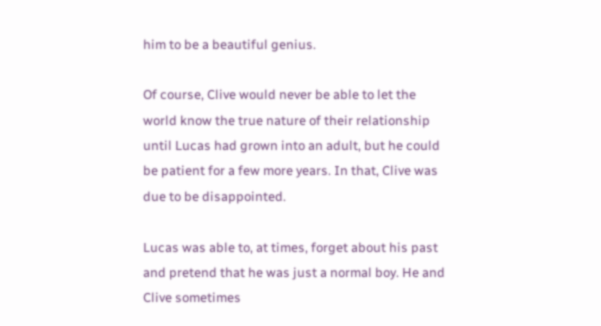him to be a beautiful genius.

Of course, Clive would never be able to let the world know the true nature of their relationship until Lucas had grown into an adult, but he could be patient for a few more years. In that, Clive was due to be disappointed.

Lucas was able to, at times, forget about his past and pretend that he was just a normal boy. He and Clive sometimes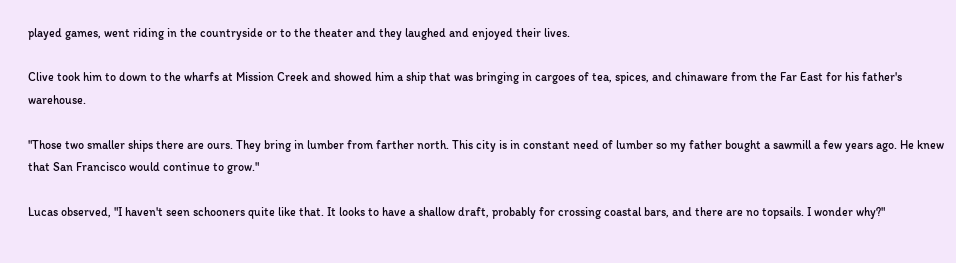played games, went riding in the countryside or to the theater and they laughed and enjoyed their lives.

Clive took him to down to the wharfs at Mission Creek and showed him a ship that was bringing in cargoes of tea, spices, and chinaware from the Far East for his father's warehouse.

"Those two smaller ships there are ours. They bring in lumber from farther north. This city is in constant need of lumber so my father bought a sawmill a few years ago. He knew that San Francisco would continue to grow."

Lucas observed, "I haven't seen schooners quite like that. It looks to have a shallow draft, probably for crossing coastal bars, and there are no topsails. I wonder why?"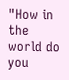"How in the world do you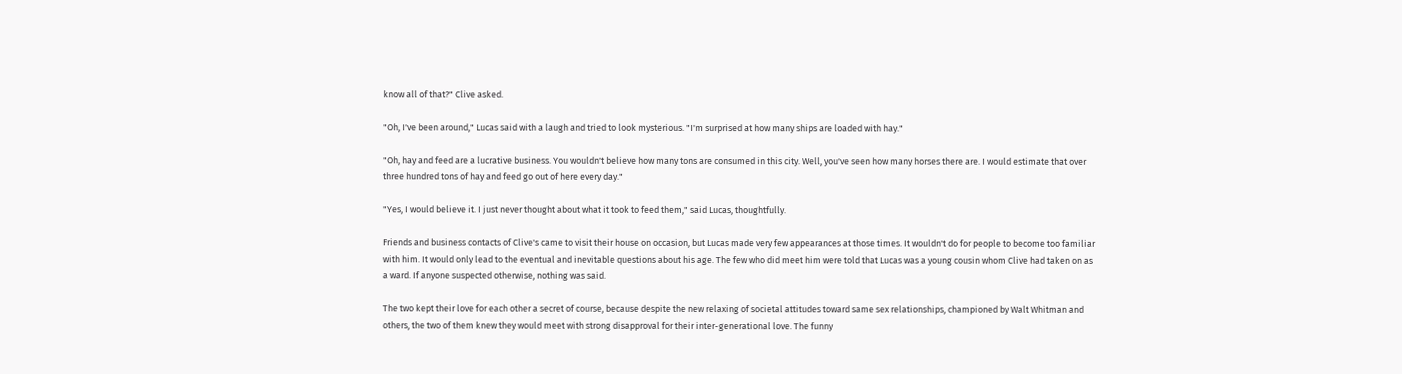know all of that?" Clive asked.

"Oh, I've been around," Lucas said with a laugh and tried to look mysterious. "I'm surprised at how many ships are loaded with hay."

"Oh, hay and feed are a lucrative business. You wouldn't believe how many tons are consumed in this city. Well, you've seen how many horses there are. I would estimate that over three hundred tons of hay and feed go out of here every day."

"Yes, I would believe it. I just never thought about what it took to feed them," said Lucas, thoughtfully.

Friends and business contacts of Clive's came to visit their house on occasion, but Lucas made very few appearances at those times. It wouldn't do for people to become too familiar with him. It would only lead to the eventual and inevitable questions about his age. The few who did meet him were told that Lucas was a young cousin whom Clive had taken on as a ward. If anyone suspected otherwise, nothing was said.

The two kept their love for each other a secret of course, because despite the new relaxing of societal attitudes toward same sex relationships, championed by Walt Whitman and others, the two of them knew they would meet with strong disapproval for their inter-generational love. The funny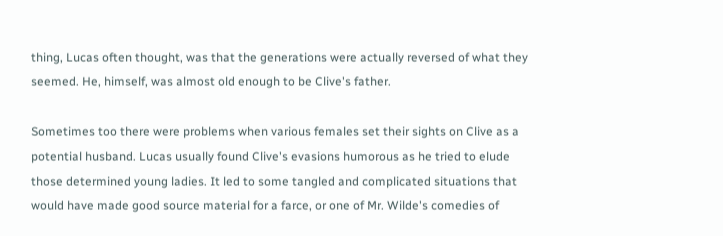thing, Lucas often thought, was that the generations were actually reversed of what they seemed. He, himself, was almost old enough to be Clive's father.

Sometimes too there were problems when various females set their sights on Clive as a potential husband. Lucas usually found Clive's evasions humorous as he tried to elude those determined young ladies. It led to some tangled and complicated situations that would have made good source material for a farce, or one of Mr. Wilde's comedies of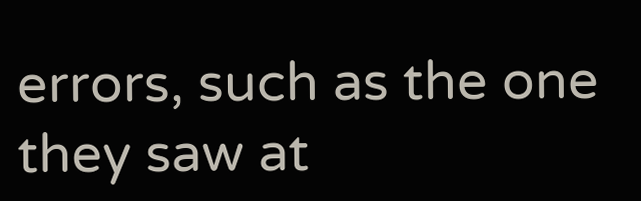errors, such as the one they saw at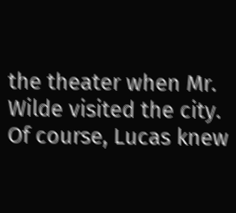the theater when Mr. Wilde visited the city. Of course, Lucas knew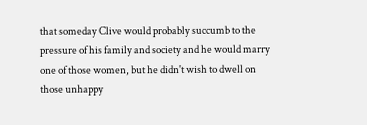that someday Clive would probably succumb to the pressure of his family and society and he would marry one of those women, but he didn't wish to dwell on those unhappy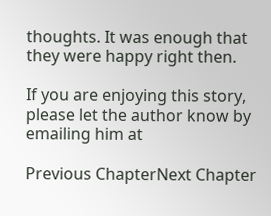thoughts. It was enough that they were happy right then.

If you are enjoying this story, please let the author know by emailing him at

Previous ChapterNext Chapter